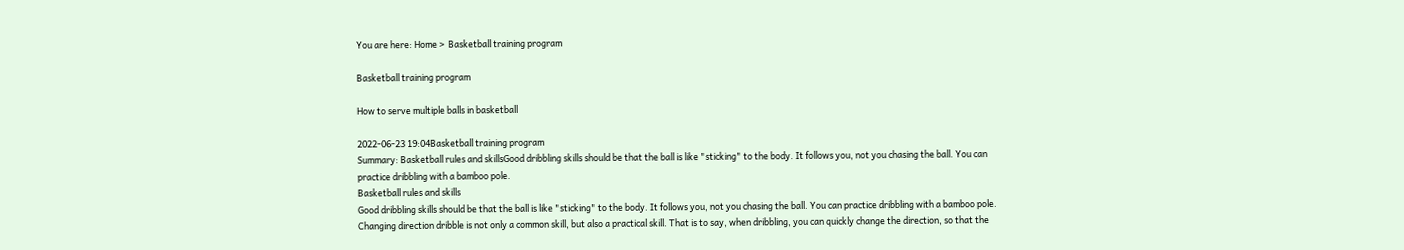You are here: Home >  Basketball training program

Basketball training program

How to serve multiple balls in basketball

2022-06-23 19:04Basketball training program
Summary: Basketball rules and skillsGood dribbling skills should be that the ball is like "sticking" to the body. It follows you, not you chasing the ball. You can practice dribbling with a bamboo pole.
Basketball rules and skills
Good dribbling skills should be that the ball is like "sticking" to the body. It follows you, not you chasing the ball. You can practice dribbling with a bamboo pole. Changing direction dribble is not only a common skill, but also a practical skill. That is to say, when dribbling, you can quickly change the direction, so that the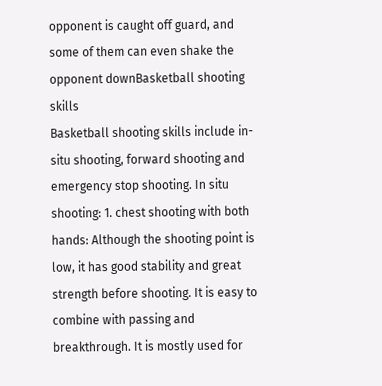opponent is caught off guard, and some of them can even shake the opponent downBasketball shooting skills
Basketball shooting skills include in-situ shooting, forward shooting and emergency stop shooting. In situ shooting: 1. chest shooting with both hands: Although the shooting point is low, it has good stability and great strength before shooting. It is easy to combine with passing and breakthrough. It is mostly used for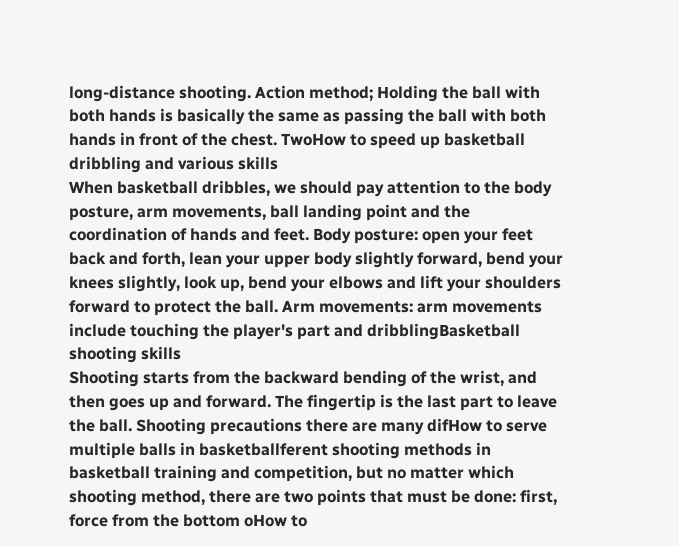long-distance shooting. Action method; Holding the ball with both hands is basically the same as passing the ball with both hands in front of the chest. TwoHow to speed up basketball dribbling and various skills
When basketball dribbles, we should pay attention to the body posture, arm movements, ball landing point and the coordination of hands and feet. Body posture: open your feet back and forth, lean your upper body slightly forward, bend your knees slightly, look up, bend your elbows and lift your shoulders forward to protect the ball. Arm movements: arm movements include touching the player's part and dribblingBasketball shooting skills
Shooting starts from the backward bending of the wrist, and then goes up and forward. The fingertip is the last part to leave the ball. Shooting precautions there are many difHow to serve multiple balls in basketballferent shooting methods in basketball training and competition, but no matter which shooting method, there are two points that must be done: first, force from the bottom oHow to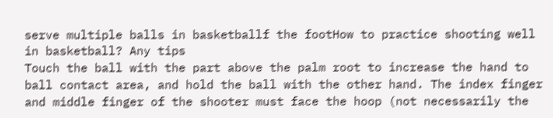serve multiple balls in basketballf the footHow to practice shooting well in basketball? Any tips
Touch the ball with the part above the palm root to increase the hand to ball contact area, and hold the ball with the other hand. The index finger and middle finger of the shooter must face the hoop (not necessarily the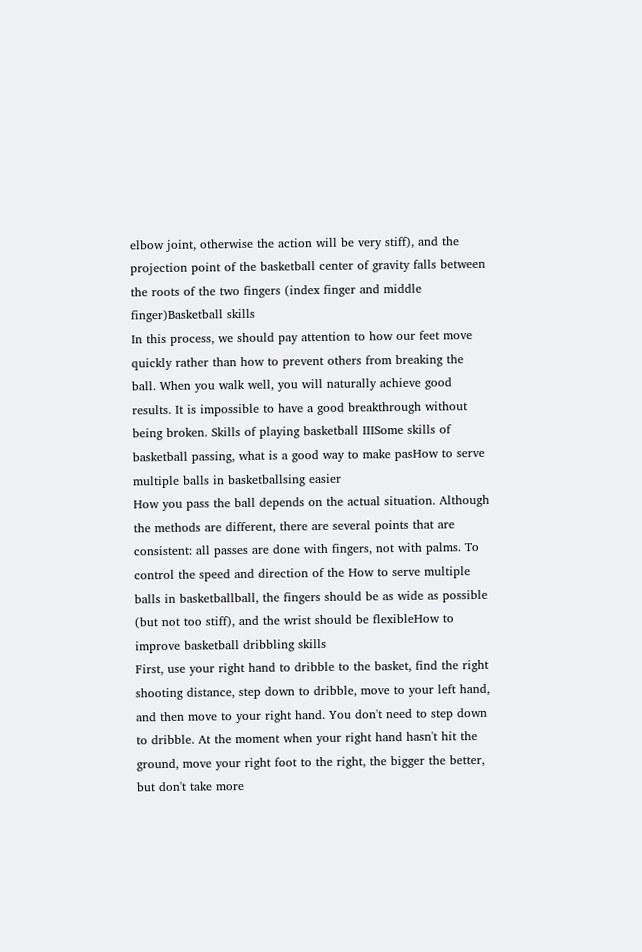elbow joint, otherwise the action will be very stiff), and the projection point of the basketball center of gravity falls between the roots of the two fingers (index finger and middle finger)Basketball skills
In this process, we should pay attention to how our feet move quickly rather than how to prevent others from breaking the ball. When you walk well, you will naturally achieve good results. It is impossible to have a good breakthrough without being broken. Skills of playing basketball IIISome skills of basketball passing, what is a good way to make pasHow to serve multiple balls in basketballsing easier
How you pass the ball depends on the actual situation. Although the methods are different, there are several points that are consistent: all passes are done with fingers, not with palms. To control the speed and direction of the How to serve multiple balls in basketballball, the fingers should be as wide as possible (but not too stiff), and the wrist should be flexibleHow to improve basketball dribbling skills
First, use your right hand to dribble to the basket, find the right shooting distance, step down to dribble, move to your left hand, and then move to your right hand. You don't need to step down to dribble. At the moment when your right hand hasn't hit the ground, move your right foot to the right, the bigger the better, but don't take more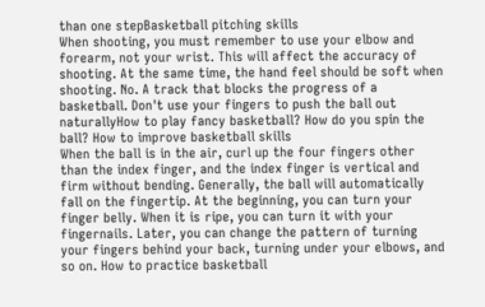than one stepBasketball pitching skills
When shooting, you must remember to use your elbow and forearm, not your wrist. This will affect the accuracy of shooting. At the same time, the hand feel should be soft when shooting. No. A track that blocks the progress of a basketball. Don't use your fingers to push the ball out naturallyHow to play fancy basketball? How do you spin the ball? How to improve basketball skills
When the ball is in the air, curl up the four fingers other than the index finger, and the index finger is vertical and firm without bending. Generally, the ball will automatically fall on the fingertip. At the beginning, you can turn your finger belly. When it is ripe, you can turn it with your fingernails. Later, you can change the pattern of turning your fingers behind your back, turning under your elbows, and so on. How to practice basketball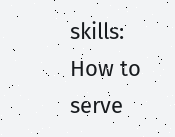skills:
How to serve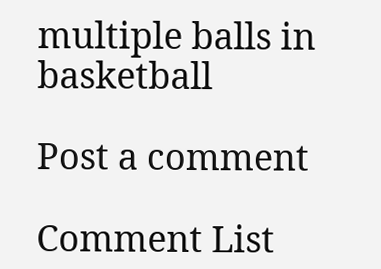multiple balls in basketball

Post a comment

Comment List